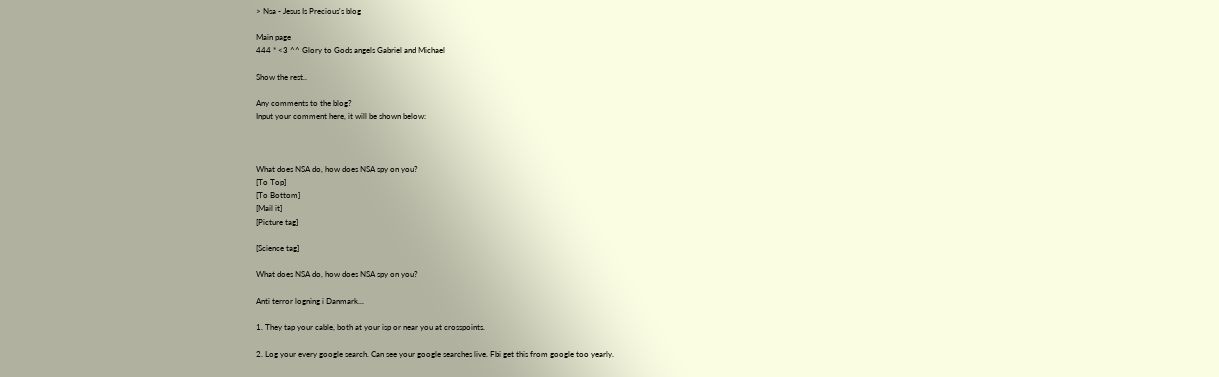> Nsa - Jesus Is Precious's blog

Main page
444 * <3 ^^ Glory to Gods angels Gabriel and Michael

Show the rest..

Any comments to the blog?
Input your comment here, it will be shown below:



What does NSA do, how does NSA spy on you?
[To Top]
[To Bottom]
[Mail it]
[Picture tag]

[Science tag]

What does NSA do, how does NSA spy on you?

Anti terror logning i Danmark...

1. They tap your cable, both at your isp or near you at crosspoints.

2. Log your every google search. Can see your google searches live. Fbi get this from google too yearly.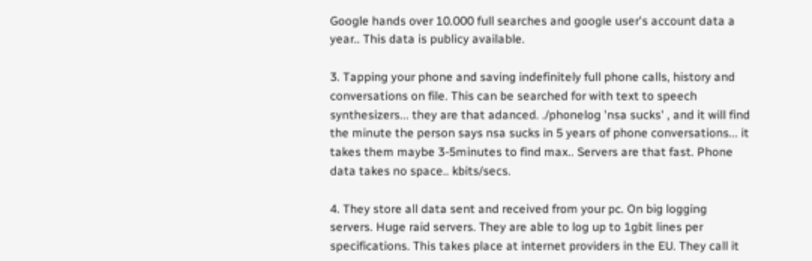Google hands over 10.000 full searches and google user's account data a year.. This data is publicy available.

3. Tapping your phone and saving indefinitely full phone calls, history and conversations on file. This can be searched for with text to speech synthesizers... they are that adanced. ./phonelog 'nsa sucks' , and it will find the minute the person says nsa sucks in 5 years of phone conversations... it takes them maybe 3-5minutes to find max.. Servers are that fast. Phone data takes no space.. kbits/secs.

4. They store all data sent and received from your pc. On big logging servers. Huge raid servers. They are able to log up to 1gbit lines per specifications. This takes place at internet providers in the EU. They call it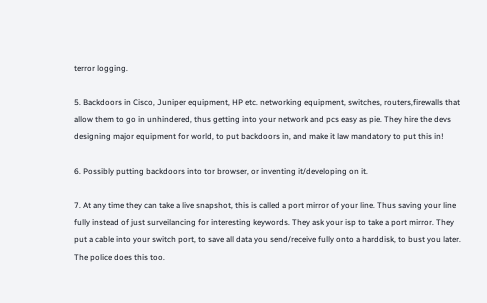terror logging.

5. Backdoors in Cisco, Juniper equipment, HP etc. networking equipment, switches, routers,firewalls that allow them to go in unhindered, thus getting into your network and pcs easy as pie. They hire the devs designing major equipment for world, to put backdoors in, and make it law mandatory to put this in!

6. Possibly putting backdoors into tor browser, or inventing it/developing on it.

7. At any time they can take a live snapshot, this is called a port mirror of your line. Thus saving your line fully instead of just surveilancing for interesting keywords. They ask your isp to take a port mirror. They put a cable into your switch port, to save all data you send/receive fully onto a harddisk, to bust you later. The police does this too.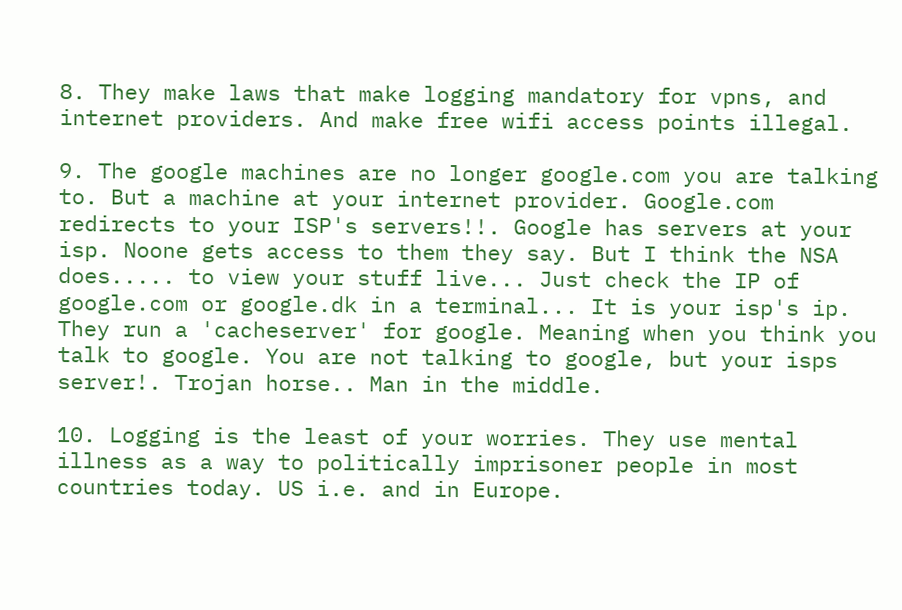8. They make laws that make logging mandatory for vpns, and internet providers. And make free wifi access points illegal.

9. The google machines are no longer google.com you are talking to. But a machine at your internet provider. Google.com redirects to your ISP's servers!!. Google has servers at your isp. Noone gets access to them they say. But I think the NSA does..... to view your stuff live... Just check the IP of google.com or google.dk in a terminal... It is your isp's ip. They run a 'cacheserver' for google. Meaning when you think you talk to google. You are not talking to google, but your isps server!. Trojan horse.. Man in the middle.

10. Logging is the least of your worries. They use mental illness as a way to politically imprisoner people in most countries today. US i.e. and in Europe.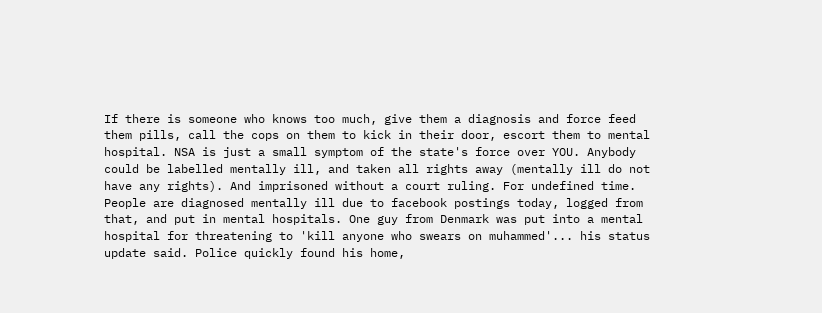If there is someone who knows too much, give them a diagnosis and force feed them pills, call the cops on them to kick in their door, escort them to mental hospital. NSA is just a small symptom of the state's force over YOU. Anybody could be labelled mentally ill, and taken all rights away (mentally ill do not have any rights). And imprisoned without a court ruling. For undefined time. People are diagnosed mentally ill due to facebook postings today, logged from that, and put in mental hospitals. One guy from Denmark was put into a mental hospital for threatening to 'kill anyone who swears on muhammed'... his status update said. Police quickly found his home,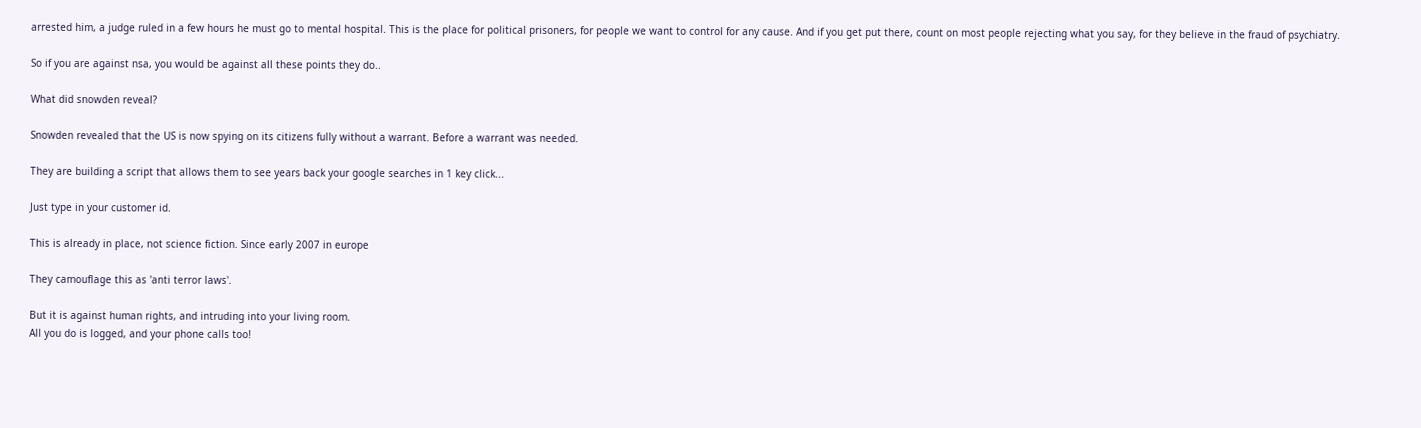arrested him, a judge ruled in a few hours he must go to mental hospital. This is the place for political prisoners, for people we want to control for any cause. And if you get put there, count on most people rejecting what you say, for they believe in the fraud of psychiatry.

So if you are against nsa, you would be against all these points they do..

What did snowden reveal?

Snowden revealed that the US is now spying on its citizens fully without a warrant. Before a warrant was needed.

They are building a script that allows them to see years back your google searches in 1 key click...

Just type in your customer id.

This is already in place, not science fiction. Since early 2007 in europe

They camouflage this as 'anti terror laws'.

But it is against human rights, and intruding into your living room.
All you do is logged, and your phone calls too!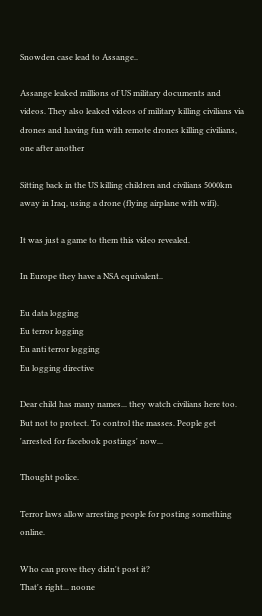Snowden case lead to Assange..

Assange leaked millions of US military documents and videos. They also leaked videos of military killing civilians via drones and having fun with remote drones killing civilians, one after another

Sitting back in the US killing children and civilians 5000km away in Iraq, using a drone (flying airplane with wifi).

It was just a game to them this video revealed.

In Europe they have a NSA equivalent..

Eu data logging
Eu terror logging
Eu anti terror logging
Eu logging directive

Dear child has many names... they watch civilians here too. But not to protect. To control the masses. People get 'arrested for facebook postings' now...

Thought police.

Terror laws allow arresting people for posting something online.

Who can prove they didn't post it?
That's right... noone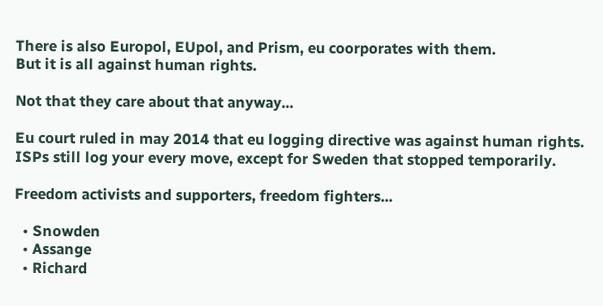There is also Europol, EUpol, and Prism, eu coorporates with them.
But it is all against human rights.

Not that they care about that anyway...

Eu court ruled in may 2014 that eu logging directive was against human rights. ISPs still log your every move, except for Sweden that stopped temporarily.

Freedom activists and supporters, freedom fighters...

  • Snowden
  • Assange
  • Richard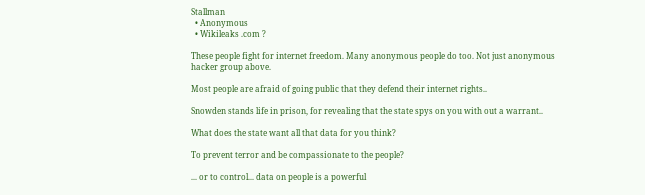Stallman
  • Anonymous
  • Wikileaks .com ?

These people fight for internet freedom. Many anonymous people do too. Not just anonymous hacker group above.

Most people are afraid of going public that they defend their internet rights..

Snowden stands life in prison, for revealing that the state spys on you with out a warrant..

What does the state want all that data for you think?

To prevent terror and be compassionate to the people?

... or to control... data on people is a powerful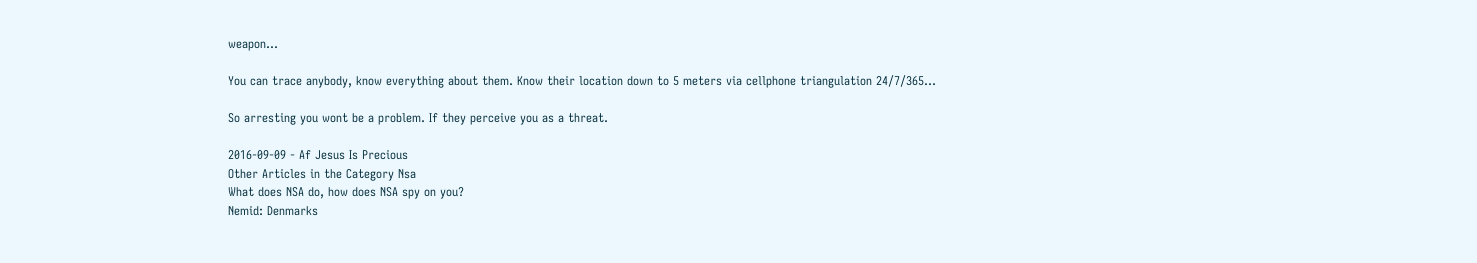weapon...

You can trace anybody, know everything about them. Know their location down to 5 meters via cellphone triangulation 24/7/365...

So arresting you wont be a problem. If they perceive you as a threat.

2016-09-09 - Af Jesus Is Precious
Other Articles in the Category Nsa
What does NSA do, how does NSA spy on you?
Nemid: Denmarks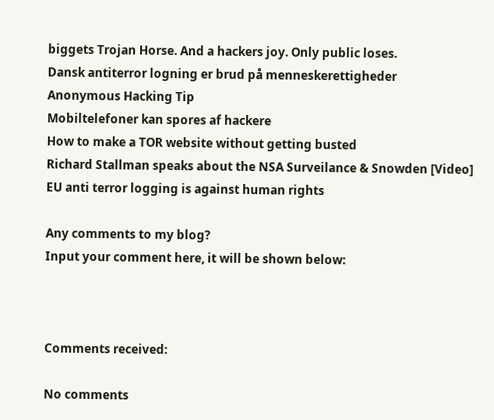biggets Trojan Horse. And a hackers joy. Only public loses.
Dansk antiterror logning er brud på menneskerettigheder
Anonymous Hacking Tip
Mobiltelefoner kan spores af hackere
How to make a TOR website without getting busted
Richard Stallman speaks about the NSA Surveilance & Snowden [Video]
EU anti terror logging is against human rights

Any comments to my blog?
Input your comment here, it will be shown below:



Comments received:

No comments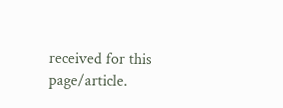received for this page/article.